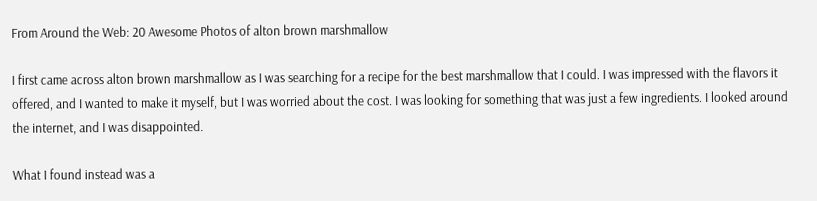From Around the Web: 20 Awesome Photos of alton brown marshmallow

I first came across alton brown marshmallow as I was searching for a recipe for the best marshmallow that I could. I was impressed with the flavors it offered, and I wanted to make it myself, but I was worried about the cost. I was looking for something that was just a few ingredients. I looked around the internet, and I was disappointed.

What I found instead was a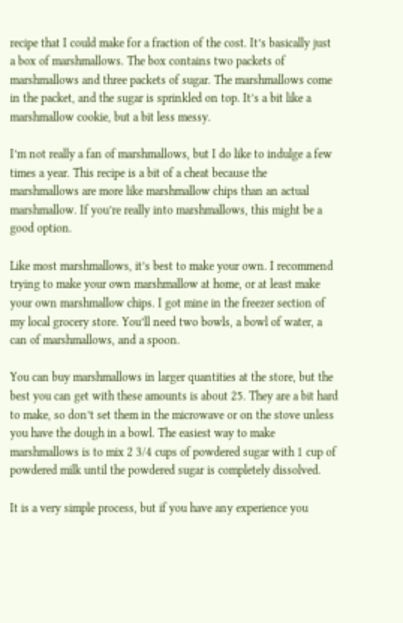recipe that I could make for a fraction of the cost. It’s basically just a box of marshmallows. The box contains two packets of marshmallows and three packets of sugar. The marshmallows come in the packet, and the sugar is sprinkled on top. It’s a bit like a marshmallow cookie, but a bit less messy.

I’m not really a fan of marshmallows, but I do like to indulge a few times a year. This recipe is a bit of a cheat because the marshmallows are more like marshmallow chips than an actual marshmallow. If you’re really into marshmallows, this might be a good option.

Like most marshmallows, it’s best to make your own. I recommend trying to make your own marshmallow at home, or at least make your own marshmallow chips. I got mine in the freezer section of my local grocery store. You’ll need two bowls, a bowl of water, a can of marshmallows, and a spoon.

You can buy marshmallows in larger quantities at the store, but the best you can get with these amounts is about 25. They are a bit hard to make, so don’t set them in the microwave or on the stove unless you have the dough in a bowl. The easiest way to make marshmallows is to mix 2 3/4 cups of powdered sugar with 1 cup of powdered milk until the powdered sugar is completely dissolved.

It is a very simple process, but if you have any experience you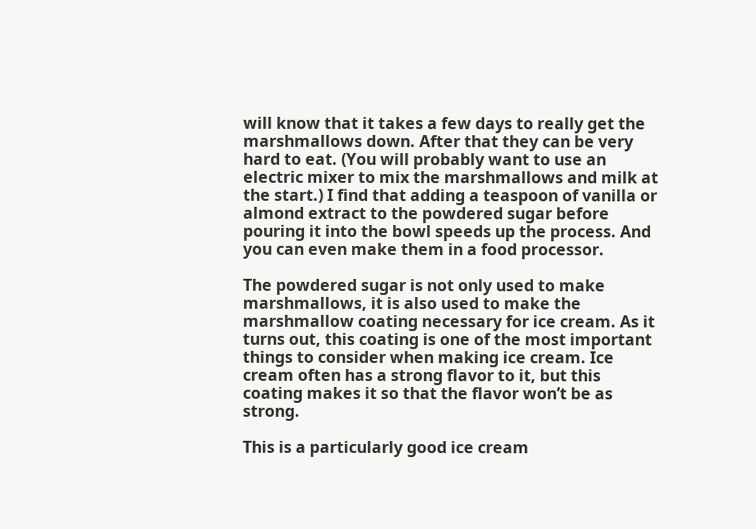will know that it takes a few days to really get the marshmallows down. After that they can be very hard to eat. (You will probably want to use an electric mixer to mix the marshmallows and milk at the start.) I find that adding a teaspoon of vanilla or almond extract to the powdered sugar before pouring it into the bowl speeds up the process. And you can even make them in a food processor.

The powdered sugar is not only used to make marshmallows, it is also used to make the marshmallow coating necessary for ice cream. As it turns out, this coating is one of the most important things to consider when making ice cream. Ice cream often has a strong flavor to it, but this coating makes it so that the flavor won’t be as strong.

This is a particularly good ice cream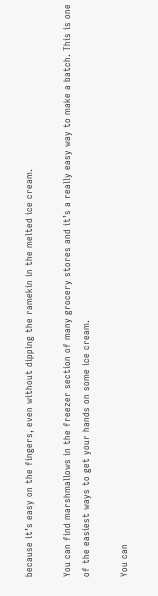because it’s easy on the fingers, even without dipping the ramekin in the melted ice cream.

You can find marshmallows in the freezer section of many grocery stores and it’s a really easy way to make a batch. This is one of the easiest ways to get your hands on some ice cream.

You can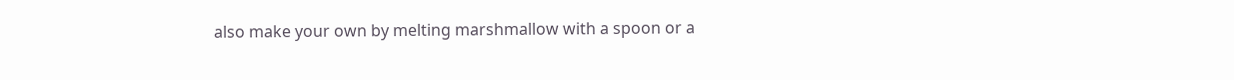also make your own by melting marshmallow with a spoon or a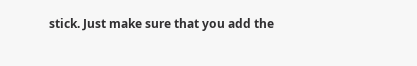stick. Just make sure that you add the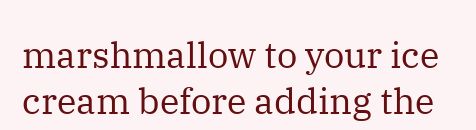marshmallow to your ice cream before adding the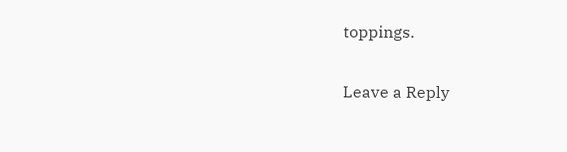toppings.

Leave a Reply